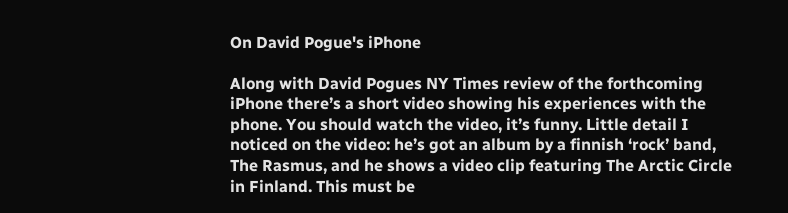On David Pogue's iPhone

Along with David Pogues NY Times review of the forthcoming iPhone there’s a short video showing his experiences with the phone. You should watch the video, it’s funny. Little detail I noticed on the video: he’s got an album by a finnish ‘rock’ band, The Rasmus, and he shows a video clip featuring The Arctic Circle in Finland. This must be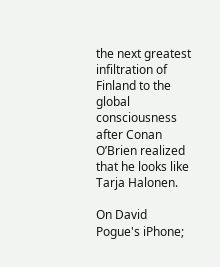the next greatest infiltration of Finland to the global consciousness after Conan O’Brien realized that he looks like Tarja Halonen.

On David Pogue's iPhone;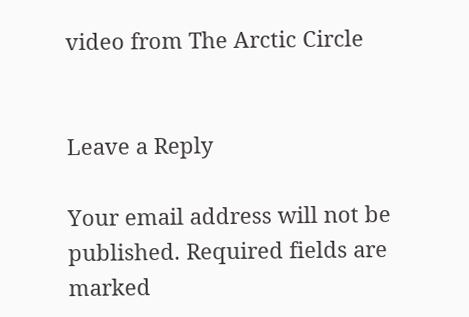video from The Arctic Circle


Leave a Reply

Your email address will not be published. Required fields are marked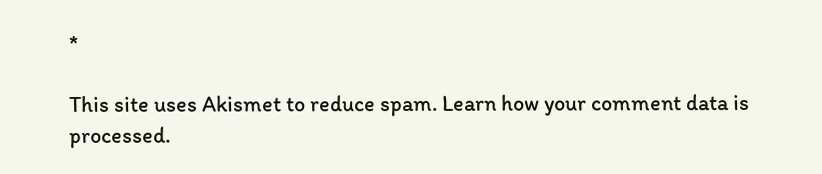*

This site uses Akismet to reduce spam. Learn how your comment data is processed.